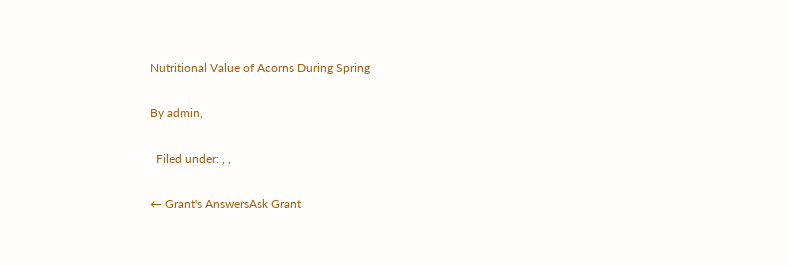Nutritional Value of Acorns During Spring

By admin,

  Filed under: , ,

← Grant's AnswersAsk Grant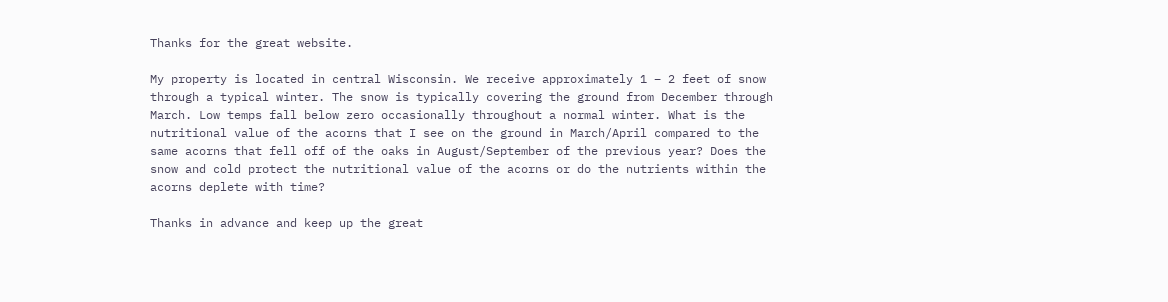Thanks for the great website.

My property is located in central Wisconsin. We receive approximately 1 – 2 feet of snow through a typical winter. The snow is typically covering the ground from December through March. Low temps fall below zero occasionally throughout a normal winter. What is the nutritional value of the acorns that I see on the ground in March/April compared to the same acorns that fell off of the oaks in August/September of the previous year? Does the snow and cold protect the nutritional value of the acorns or do the nutrients within the acorns deplete with time?

Thanks in advance and keep up the great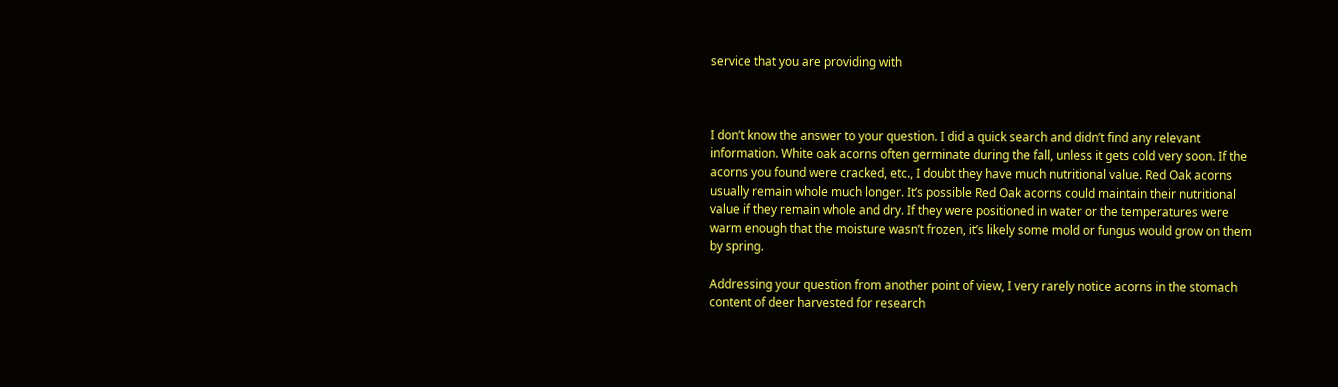service that you are providing with



I don’t know the answer to your question. I did a quick search and didn’t find any relevant information. White oak acorns often germinate during the fall, unless it gets cold very soon. If the acorns you found were cracked, etc., I doubt they have much nutritional value. Red Oak acorns usually remain whole much longer. It’s possible Red Oak acorns could maintain their nutritional value if they remain whole and dry. If they were positioned in water or the temperatures were warm enough that the moisture wasn’t frozen, it’s likely some mold or fungus would grow on them by spring.

Addressing your question from another point of view, I very rarely notice acorns in the stomach content of deer harvested for research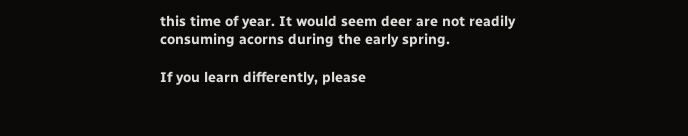this time of year. It would seem deer are not readily consuming acorns during the early spring.

If you learn differently, please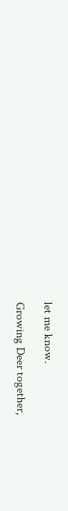let me know.

Growing Deer together,